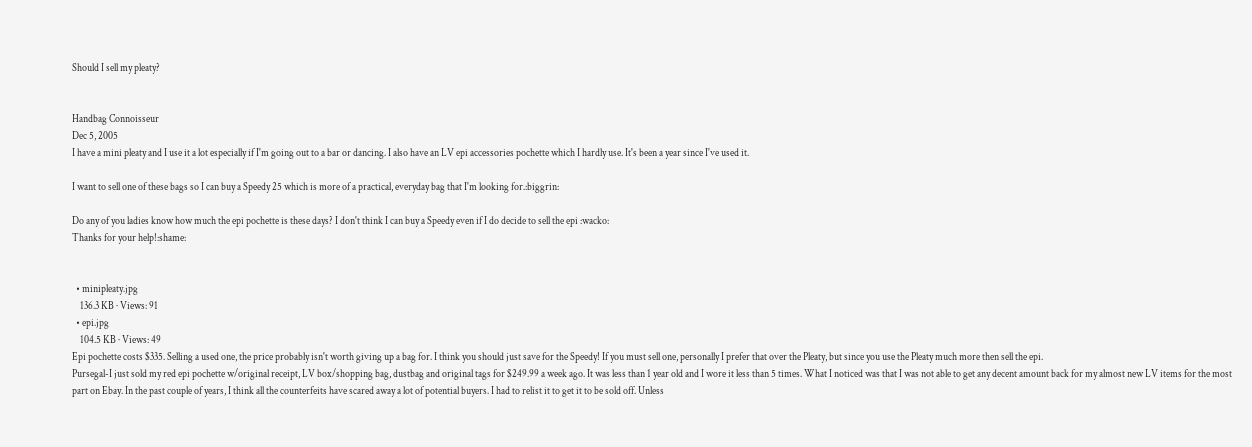Should I sell my pleaty?


Handbag Connoisseur
Dec 5, 2005
I have a mini pleaty and I use it a lot especially if I'm going out to a bar or dancing. I also have an LV epi accessories pochette which I hardly use. It's been a year since I've used it.

I want to sell one of these bags so I can buy a Speedy 25 which is more of a practical, everyday bag that I'm looking for.:biggrin:

Do any of you ladies know how much the epi pochette is these days? I don't think I can buy a Speedy even if I do decide to sell the epi :wacko:
Thanks for your help!:shame:


  • minipleaty.jpg
    136.3 KB · Views: 91
  • epi.jpg
    104.5 KB · Views: 49
Epi pochette costs $335. Selling a used one, the price probably isn't worth giving up a bag for. I think you should just save for the Speedy! If you must sell one, personally I prefer that over the Pleaty, but since you use the Pleaty much more then sell the epi.
Pursegal-I just sold my red epi pochette w/original receipt, LV box/shopping bag, dustbag and original tags for $249.99 a week ago. It was less than 1 year old and I wore it less than 5 times. What I noticed was that I was not able to get any decent amount back for my almost new LV items for the most part on Ebay. In the past couple of years, I think all the counterfeits have scared away a lot of potential buyers. I had to relist it to get it to be sold off. Unless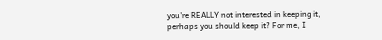you're REALLY not interested in keeping it, perhaps you should keep it? For me, I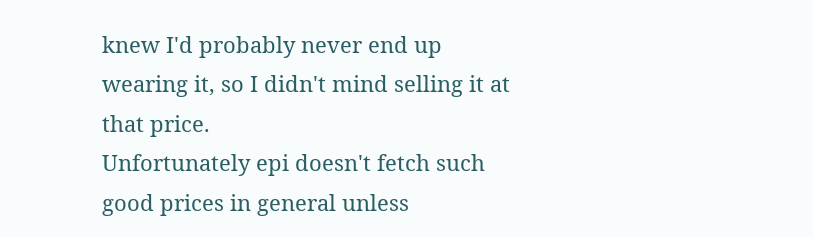knew I'd probably never end up wearing it, so I didn't mind selling it at that price.
Unfortunately epi doesn't fetch such good prices in general unless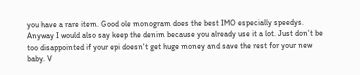you have a rare item. Good ole monogram does the best IMO especially speedys. Anyway I would also say keep the denim because you already use it a lot. Just don't be too disappointed if your epi doesn't get huge money and save the rest for your new baby. V